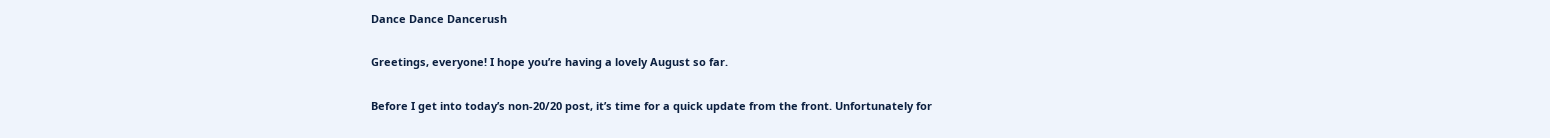Dance Dance Dancerush

Greetings, everyone! I hope you’re having a lovely August so far.

Before I get into today’s non-20/20 post, it’s time for a quick update from the front. Unfortunately for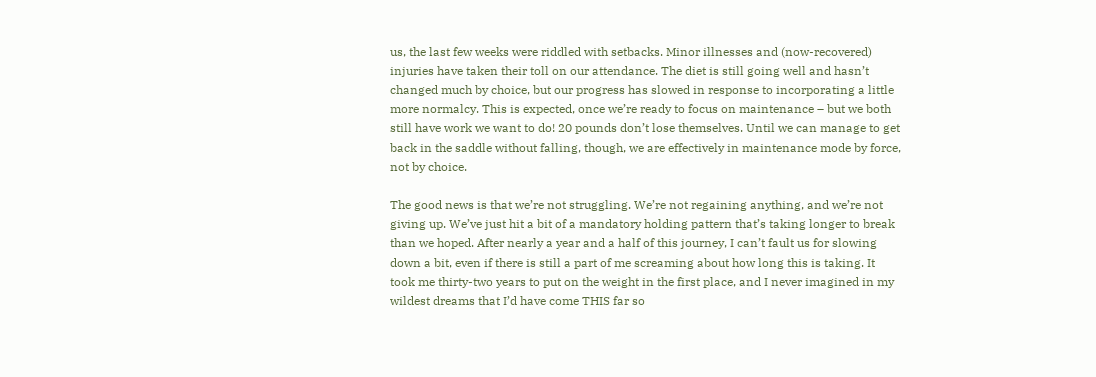us, the last few weeks were riddled with setbacks. Minor illnesses and (now-recovered) injuries have taken their toll on our attendance. The diet is still going well and hasn’t changed much by choice, but our progress has slowed in response to incorporating a little more normalcy. This is expected, once we’re ready to focus on maintenance – but we both still have work we want to do! 20 pounds don’t lose themselves. Until we can manage to get back in the saddle without falling, though, we are effectively in maintenance mode by force, not by choice.

The good news is that we’re not struggling. We’re not regaining anything, and we’re not giving up. We’ve just hit a bit of a mandatory holding pattern that’s taking longer to break than we hoped. After nearly a year and a half of this journey, I can’t fault us for slowing down a bit, even if there is still a part of me screaming about how long this is taking. It took me thirty-two years to put on the weight in the first place, and I never imagined in my wildest dreams that I’d have come THIS far so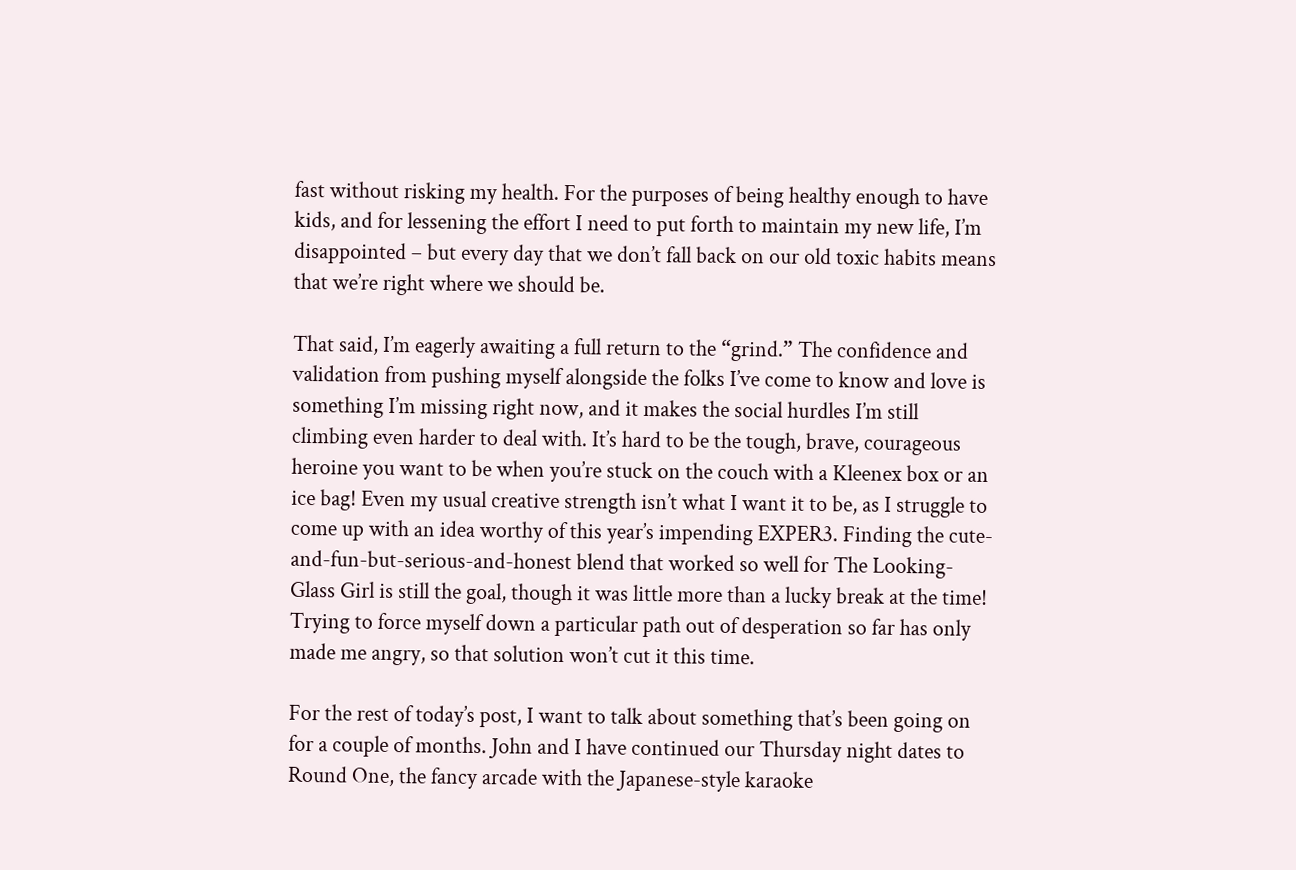fast without risking my health. For the purposes of being healthy enough to have kids, and for lessening the effort I need to put forth to maintain my new life, I’m disappointed – but every day that we don’t fall back on our old toxic habits means that we’re right where we should be.

That said, I’m eagerly awaiting a full return to the “grind.” The confidence and validation from pushing myself alongside the folks I’ve come to know and love is something I’m missing right now, and it makes the social hurdles I’m still climbing even harder to deal with. It’s hard to be the tough, brave, courageous heroine you want to be when you’re stuck on the couch with a Kleenex box or an ice bag! Even my usual creative strength isn’t what I want it to be, as I struggle to come up with an idea worthy of this year’s impending EXPER3. Finding the cute-and-fun-but-serious-and-honest blend that worked so well for The Looking-Glass Girl is still the goal, though it was little more than a lucky break at the time! Trying to force myself down a particular path out of desperation so far has only made me angry, so that solution won’t cut it this time.

For the rest of today’s post, I want to talk about something that’s been going on for a couple of months. John and I have continued our Thursday night dates to Round One, the fancy arcade with the Japanese-style karaoke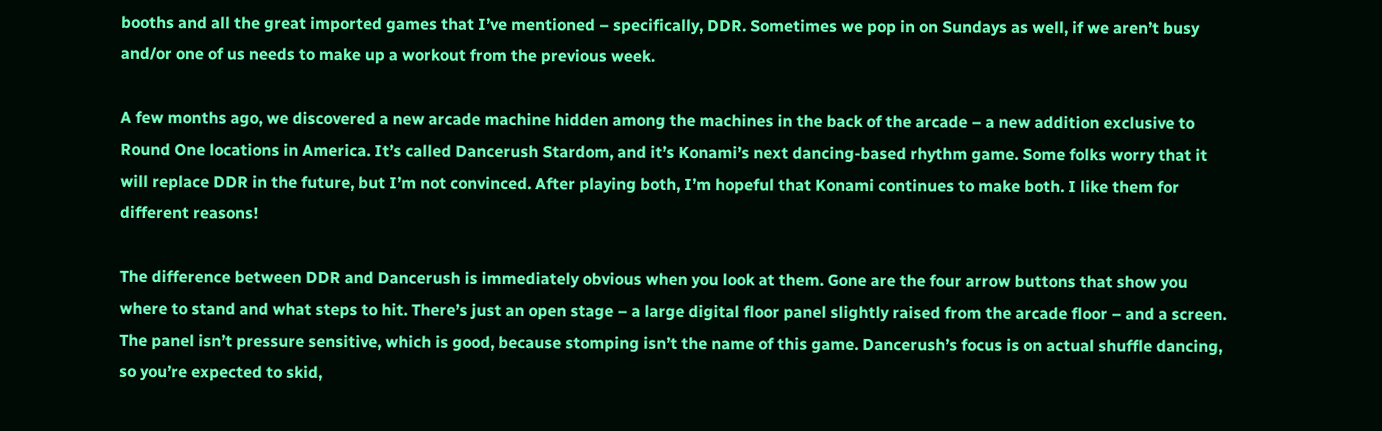booths and all the great imported games that I’ve mentioned – specifically, DDR. Sometimes we pop in on Sundays as well, if we aren’t busy and/or one of us needs to make up a workout from the previous week.

A few months ago, we discovered a new arcade machine hidden among the machines in the back of the arcade – a new addition exclusive to Round One locations in America. It’s called Dancerush Stardom, and it’s Konami’s next dancing-based rhythm game. Some folks worry that it will replace DDR in the future, but I’m not convinced. After playing both, I’m hopeful that Konami continues to make both. I like them for different reasons!

The difference between DDR and Dancerush is immediately obvious when you look at them. Gone are the four arrow buttons that show you where to stand and what steps to hit. There’s just an open stage – a large digital floor panel slightly raised from the arcade floor – and a screen. The panel isn’t pressure sensitive, which is good, because stomping isn’t the name of this game. Dancerush’s focus is on actual shuffle dancing, so you’re expected to skid,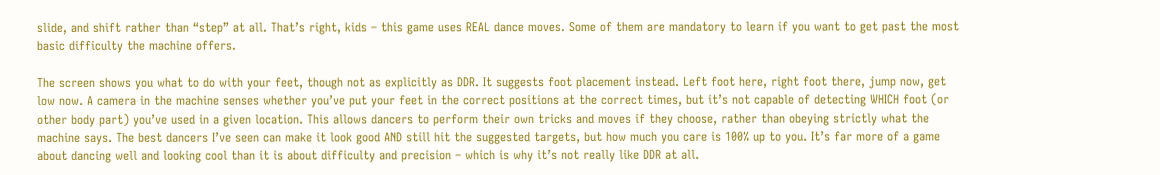slide, and shift rather than “step” at all. That’s right, kids – this game uses REAL dance moves. Some of them are mandatory to learn if you want to get past the most basic difficulty the machine offers.

The screen shows you what to do with your feet, though not as explicitly as DDR. It suggests foot placement instead. Left foot here, right foot there, jump now, get low now. A camera in the machine senses whether you’ve put your feet in the correct positions at the correct times, but it’s not capable of detecting WHICH foot (or other body part) you’ve used in a given location. This allows dancers to perform their own tricks and moves if they choose, rather than obeying strictly what the machine says. The best dancers I’ve seen can make it look good AND still hit the suggested targets, but how much you care is 100% up to you. It’s far more of a game about dancing well and looking cool than it is about difficulty and precision – which is why it’s not really like DDR at all.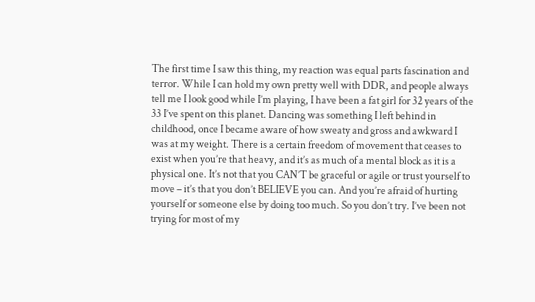The first time I saw this thing, my reaction was equal parts fascination and terror. While I can hold my own pretty well with DDR, and people always tell me I look good while I’m playing, I have been a fat girl for 32 years of the 33 I’ve spent on this planet. Dancing was something I left behind in childhood, once I became aware of how sweaty and gross and awkward I was at my weight. There is a certain freedom of movement that ceases to exist when you’re that heavy, and it’s as much of a mental block as it is a physical one. It’s not that you CAN’T be graceful or agile or trust yourself to move – it’s that you don’t BELIEVE you can. And you’re afraid of hurting yourself or someone else by doing too much. So you don’t try. I’ve been not trying for most of my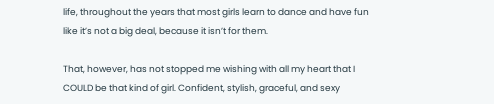life, throughout the years that most girls learn to dance and have fun like it’s not a big deal, because it isn’t for them.

That, however, has not stopped me wishing with all my heart that I COULD be that kind of girl. Confident, stylish, graceful, and sexy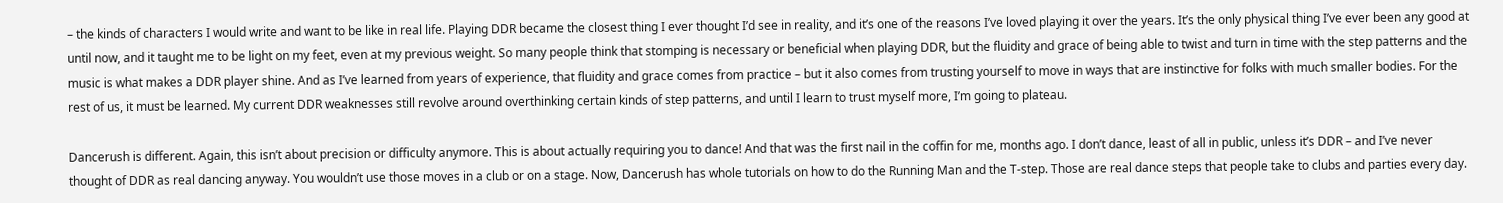– the kinds of characters I would write and want to be like in real life. Playing DDR became the closest thing I ever thought I’d see in reality, and it’s one of the reasons I’ve loved playing it over the years. It’s the only physical thing I’ve ever been any good at until now, and it taught me to be light on my feet, even at my previous weight. So many people think that stomping is necessary or beneficial when playing DDR, but the fluidity and grace of being able to twist and turn in time with the step patterns and the music is what makes a DDR player shine. And as I’ve learned from years of experience, that fluidity and grace comes from practice – but it also comes from trusting yourself to move in ways that are instinctive for folks with much smaller bodies. For the rest of us, it must be learned. My current DDR weaknesses still revolve around overthinking certain kinds of step patterns, and until I learn to trust myself more, I’m going to plateau.

Dancerush is different. Again, this isn’t about precision or difficulty anymore. This is about actually requiring you to dance! And that was the first nail in the coffin for me, months ago. I don’t dance, least of all in public, unless it’s DDR – and I’ve never thought of DDR as real dancing anyway. You wouldn’t use those moves in a club or on a stage. Now, Dancerush has whole tutorials on how to do the Running Man and the T-step. Those are real dance steps that people take to clubs and parties every day.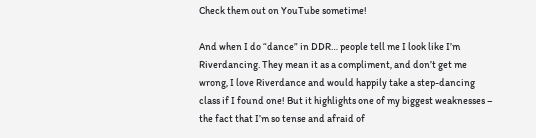Check them out on YouTube sometime!

And when I do “dance” in DDR… people tell me I look like I’m Riverdancing. They mean it as a compliment, and don’t get me wrong, I love Riverdance and would happily take a step-dancing class if I found one! But it highlights one of my biggest weaknesses – the fact that I’m so tense and afraid of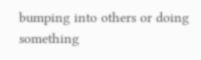bumping into others or doing something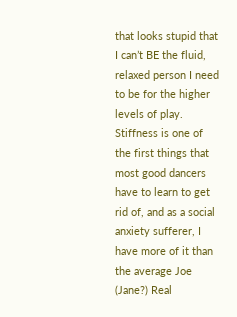that looks stupid that I can’t BE the fluid, relaxed person I need to be for the higher levels of play. Stiffness is one of the first things that most good dancers have to learn to get rid of, and as a social anxiety sufferer, I have more of it than the average Joe (Jane?) Real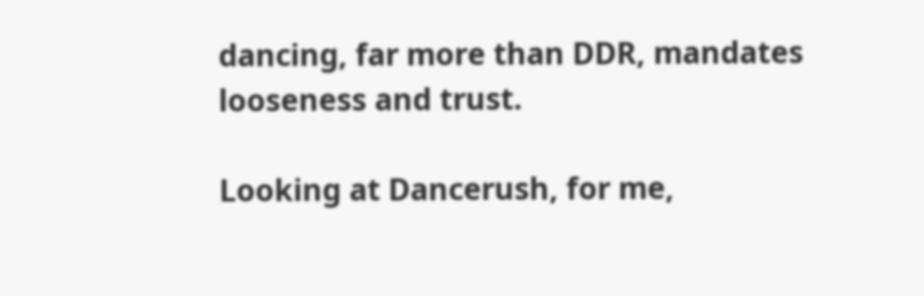dancing, far more than DDR, mandates looseness and trust.

Looking at Dancerush, for me,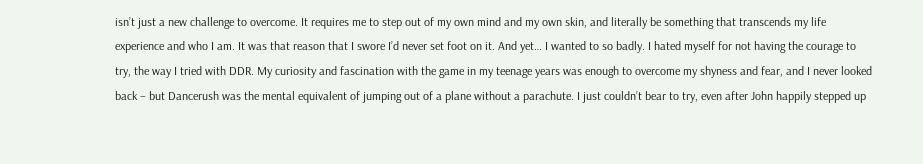isn’t just a new challenge to overcome. It requires me to step out of my own mind and my own skin, and literally be something that transcends my life experience and who I am. It was that reason that I swore I’d never set foot on it. And yet… I wanted to so badly. I hated myself for not having the courage to try, the way I tried with DDR. My curiosity and fascination with the game in my teenage years was enough to overcome my shyness and fear, and I never looked back – but Dancerush was the mental equivalent of jumping out of a plane without a parachute. I just couldn’t bear to try, even after John happily stepped up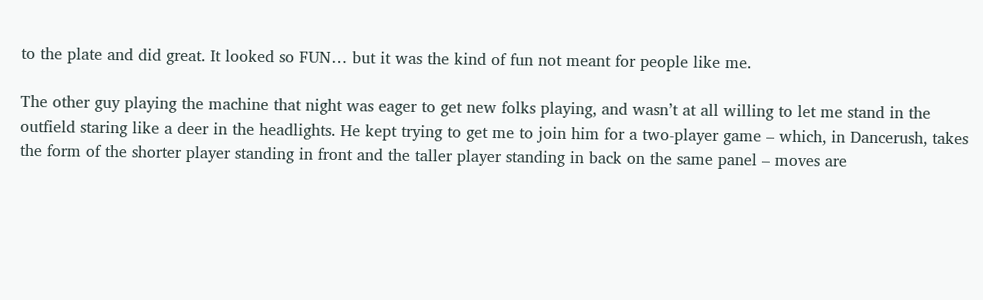to the plate and did great. It looked so FUN… but it was the kind of fun not meant for people like me.

The other guy playing the machine that night was eager to get new folks playing, and wasn’t at all willing to let me stand in the outfield staring like a deer in the headlights. He kept trying to get me to join him for a two-player game – which, in Dancerush, takes the form of the shorter player standing in front and the taller player standing in back on the same panel – moves are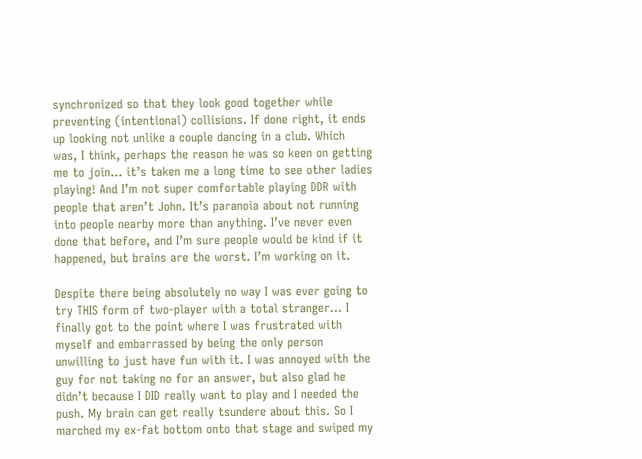synchronized so that they look good together while preventing (intentional) collisions. If done right, it ends up looking not unlike a couple dancing in a club. Which was, I think, perhaps the reason he was so keen on getting me to join… it’s taken me a long time to see other ladies playing! And I’m not super comfortable playing DDR with people that aren’t John. It’s paranoia about not running into people nearby more than anything. I’ve never even done that before, and I’m sure people would be kind if it happened, but brains are the worst. I’m working on it.

Despite there being absolutely no way I was ever going to try THIS form of two-player with a total stranger… I finally got to the point where I was frustrated with myself and embarrassed by being the only person unwilling to just have fun with it. I was annoyed with the guy for not taking no for an answer, but also glad he didn’t because I DID really want to play and I needed the push. My brain can get really tsundere about this. So I marched my ex-fat bottom onto that stage and swiped my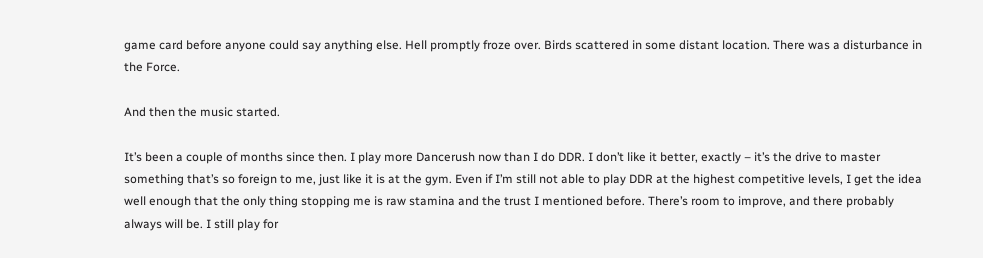game card before anyone could say anything else. Hell promptly froze over. Birds scattered in some distant location. There was a disturbance in the Force.

And then the music started.

It’s been a couple of months since then. I play more Dancerush now than I do DDR. I don’t like it better, exactly – it’s the drive to master something that’s so foreign to me, just like it is at the gym. Even if I’m still not able to play DDR at the highest competitive levels, I get the idea well enough that the only thing stopping me is raw stamina and the trust I mentioned before. There’s room to improve, and there probably always will be. I still play for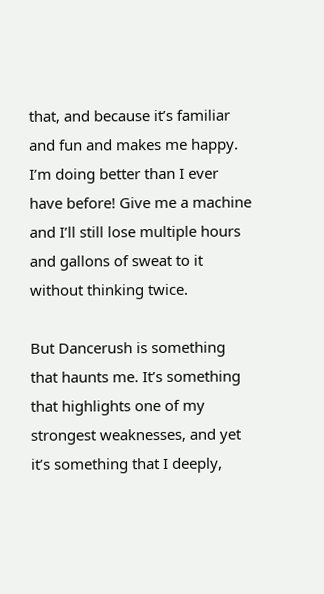that, and because it’s familiar and fun and makes me happy. I’m doing better than I ever have before! Give me a machine and I’ll still lose multiple hours and gallons of sweat to it without thinking twice.

But Dancerush is something that haunts me. It’s something that highlights one of my strongest weaknesses, and yet it’s something that I deeply,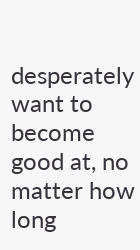desperately want to become good at, no matter how long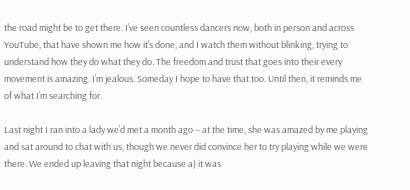the road might be to get there. I’ve seen countless dancers now, both in person and across YouTube, that have shown me how it’s done, and I watch them without blinking, trying to understand how they do what they do. The freedom and trust that goes into their every movement is amazing. I’m jealous. Someday I hope to have that too. Until then, it reminds me of what I’m searching for.

Last night I ran into a lady we’d met a month ago – at the time, she was amazed by me playing and sat around to chat with us, though we never did convince her to try playing while we were there. We ended up leaving that night because a) it was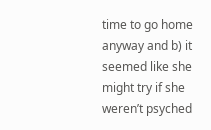time to go home anyway and b) it seemed like she might try if she weren’t psyched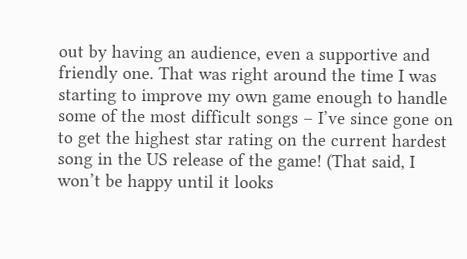out by having an audience, even a supportive and friendly one. That was right around the time I was starting to improve my own game enough to handle some of the most difficult songs – I’ve since gone on to get the highest star rating on the current hardest song in the US release of the game! (That said, I won’t be happy until it looks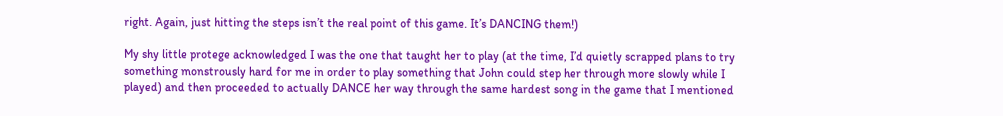right. Again, just hitting the steps isn’t the real point of this game. It’s DANCING them!)

My shy little protege acknowledged I was the one that taught her to play (at the time, I’d quietly scrapped plans to try something monstrously hard for me in order to play something that John could step her through more slowly while I played) and then proceeded to actually DANCE her way through the same hardest song in the game that I mentioned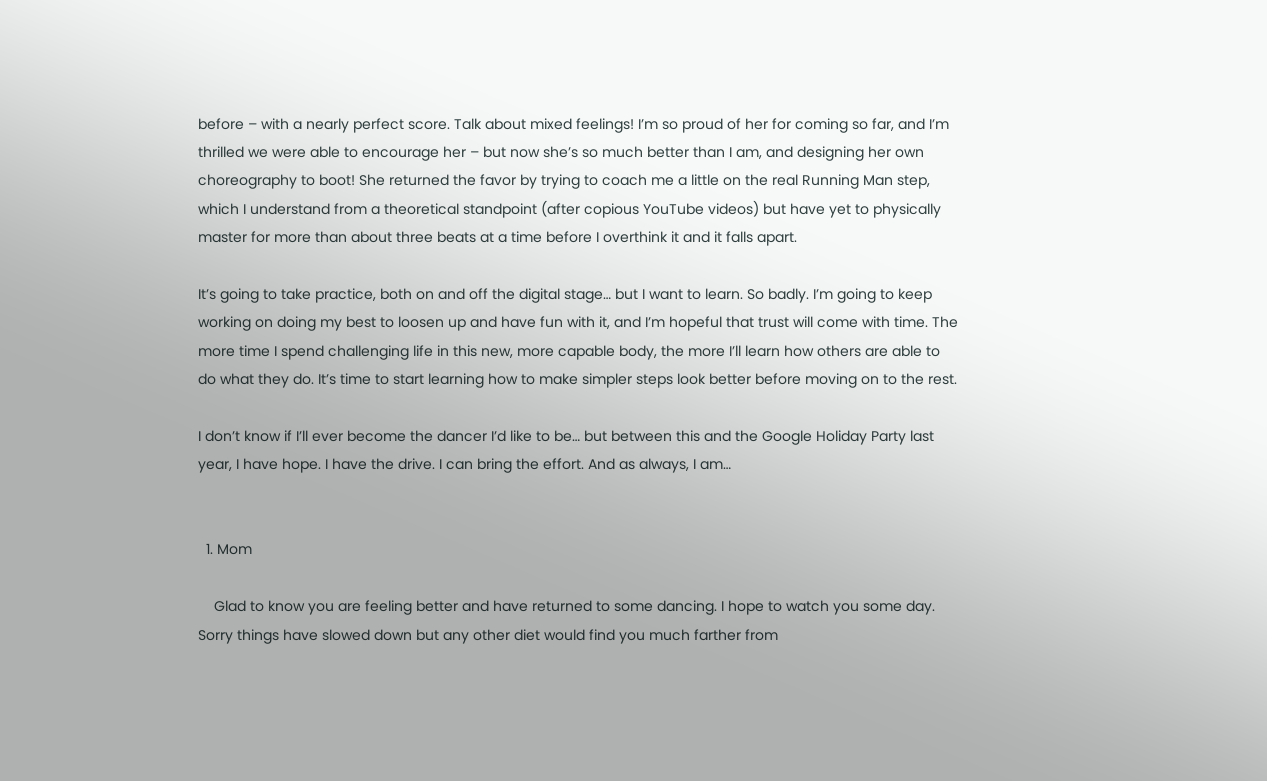before – with a nearly perfect score. Talk about mixed feelings! I’m so proud of her for coming so far, and I’m thrilled we were able to encourage her – but now she’s so much better than I am, and designing her own choreography to boot! She returned the favor by trying to coach me a little on the real Running Man step, which I understand from a theoretical standpoint (after copious YouTube videos) but have yet to physically master for more than about three beats at a time before I overthink it and it falls apart.

It’s going to take practice, both on and off the digital stage… but I want to learn. So badly. I’m going to keep working on doing my best to loosen up and have fun with it, and I’m hopeful that trust will come with time. The more time I spend challenging life in this new, more capable body, the more I’ll learn how others are able to do what they do. It’s time to start learning how to make simpler steps look better before moving on to the rest.

I don’t know if I’ll ever become the dancer I’d like to be… but between this and the Google Holiday Party last year, I have hope. I have the drive. I can bring the effort. And as always, I am…


  1. Mom

    Glad to know you are feeling better and have returned to some dancing. I hope to watch you some day. Sorry things have slowed down but any other diet would find you much farther from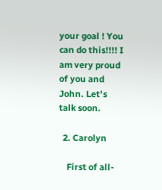your goal ! You can do this!!!! I am very proud of you and John. Let’s talk soon.

  2. Carolyn

    First of all-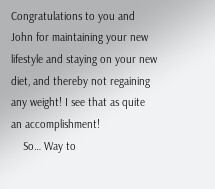Congratulations to you and John for maintaining your new lifestyle and staying on your new diet, and thereby not regaining any weight! I see that as quite an accomplishment!
    So… Way to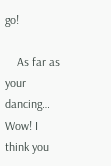go!

    As far as your dancing… Wow! I think you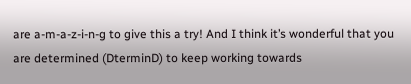are a-m-a-z-i-n-g to give this a try! And I think it’s wonderful that you are determined (DterminD) to keep working towards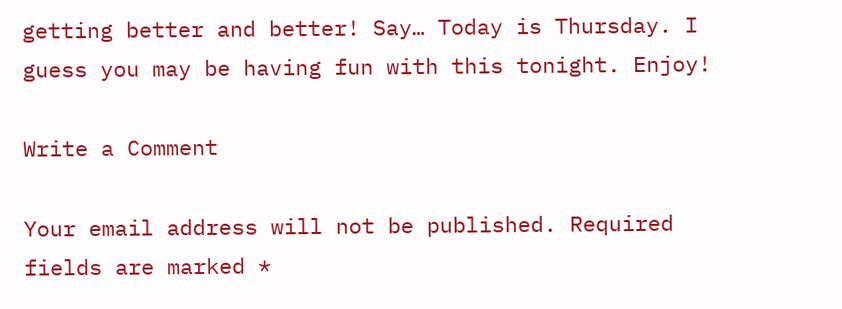getting better and better! Say… Today is Thursday. I guess you may be having fun with this tonight. Enjoy!

Write a Comment

Your email address will not be published. Required fields are marked *